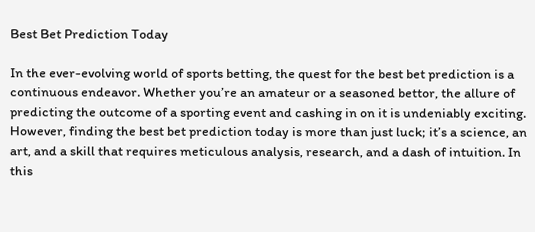Best Bet Prediction Today

In the ever-evolving world of sports betting, the quest for the best bet prediction is a continuous endeavor. Whether you’re an amateur or a seasoned bettor, the allure of predicting the outcome of a sporting event and cashing in on it is undeniably exciting. However, finding the best bet prediction today is more than just luck; it’s a science, an art, and a skill that requires meticulous analysis, research, and a dash of intuition. In this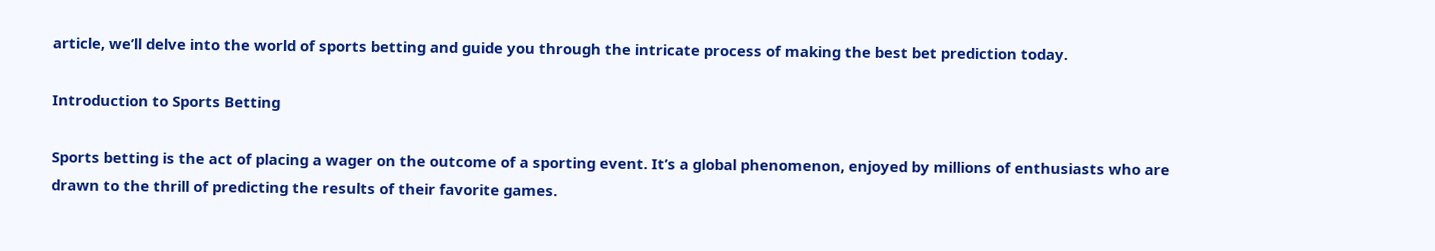article, we’ll delve into the world of sports betting and guide you through the intricate process of making the best bet prediction today.

Introduction to Sports Betting

Sports betting is the act of placing a wager on the outcome of a sporting event. It’s a global phenomenon, enjoyed by millions of enthusiasts who are drawn to the thrill of predicting the results of their favorite games.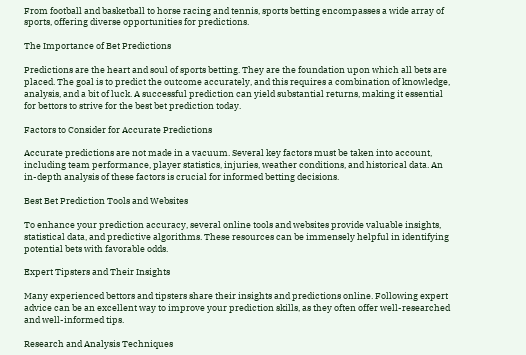From football and basketball to horse racing and tennis, sports betting encompasses a wide array of sports, offering diverse opportunities for predictions.

The Importance of Bet Predictions

Predictions are the heart and soul of sports betting. They are the foundation upon which all bets are placed. The goal is to predict the outcome accurately, and this requires a combination of knowledge, analysis, and a bit of luck. A successful prediction can yield substantial returns, making it essential for bettors to strive for the best bet prediction today.

Factors to Consider for Accurate Predictions

Accurate predictions are not made in a vacuum. Several key factors must be taken into account, including team performance, player statistics, injuries, weather conditions, and historical data. An in-depth analysis of these factors is crucial for informed betting decisions.

Best Bet Prediction Tools and Websites

To enhance your prediction accuracy, several online tools and websites provide valuable insights, statistical data, and predictive algorithms. These resources can be immensely helpful in identifying potential bets with favorable odds.

Expert Tipsters and Their Insights

Many experienced bettors and tipsters share their insights and predictions online. Following expert advice can be an excellent way to improve your prediction skills, as they often offer well-researched and well-informed tips.

Research and Analysis Techniques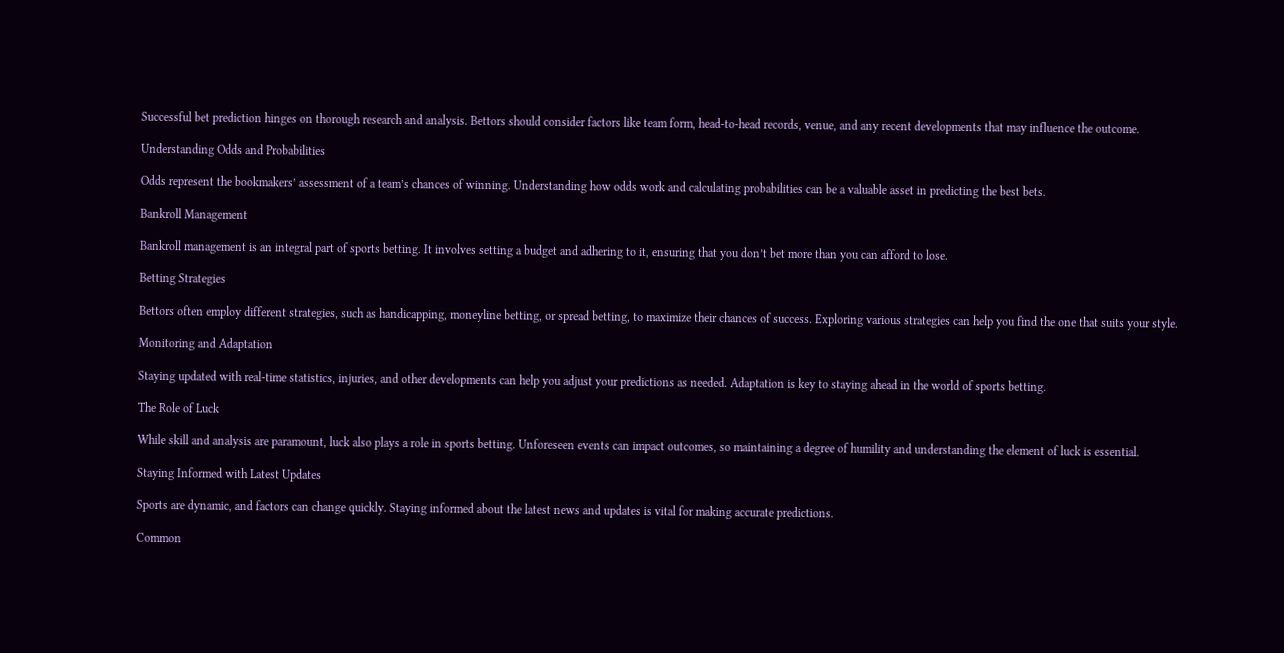Successful bet prediction hinges on thorough research and analysis. Bettors should consider factors like team form, head-to-head records, venue, and any recent developments that may influence the outcome.

Understanding Odds and Probabilities

Odds represent the bookmakers’ assessment of a team’s chances of winning. Understanding how odds work and calculating probabilities can be a valuable asset in predicting the best bets.

Bankroll Management

Bankroll management is an integral part of sports betting. It involves setting a budget and adhering to it, ensuring that you don’t bet more than you can afford to lose.

Betting Strategies

Bettors often employ different strategies, such as handicapping, moneyline betting, or spread betting, to maximize their chances of success. Exploring various strategies can help you find the one that suits your style.

Monitoring and Adaptation

Staying updated with real-time statistics, injuries, and other developments can help you adjust your predictions as needed. Adaptation is key to staying ahead in the world of sports betting.

The Role of Luck

While skill and analysis are paramount, luck also plays a role in sports betting. Unforeseen events can impact outcomes, so maintaining a degree of humility and understanding the element of luck is essential.

Staying Informed with Latest Updates

Sports are dynamic, and factors can change quickly. Staying informed about the latest news and updates is vital for making accurate predictions.

Common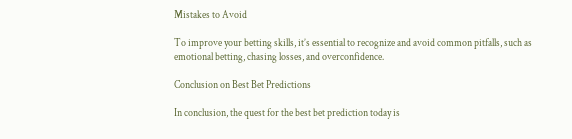Mistakes to Avoid

To improve your betting skills, it’s essential to recognize and avoid common pitfalls, such as emotional betting, chasing losses, and overconfidence.

Conclusion on Best Bet Predictions

In conclusion, the quest for the best bet prediction today is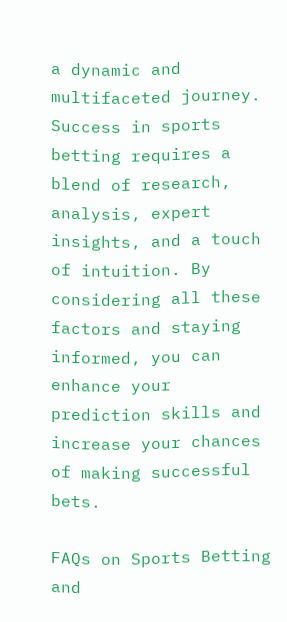a dynamic and multifaceted journey. Success in sports betting requires a blend of research, analysis, expert insights, and a touch of intuition. By considering all these factors and staying informed, you can enhance your prediction skills and increase your chances of making successful bets.

FAQs on Sports Betting and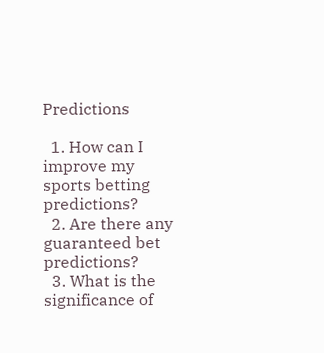Predictions

  1. How can I improve my sports betting predictions?
  2. Are there any guaranteed bet predictions?
  3. What is the significance of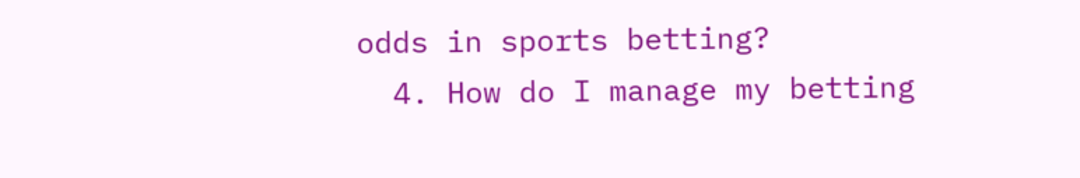odds in sports betting?
  4. How do I manage my betting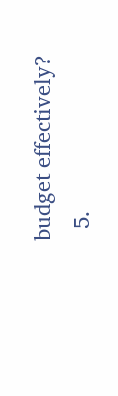budget effectively?
  5.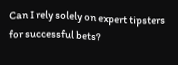Can I rely solely on expert tipsters for successful bets?